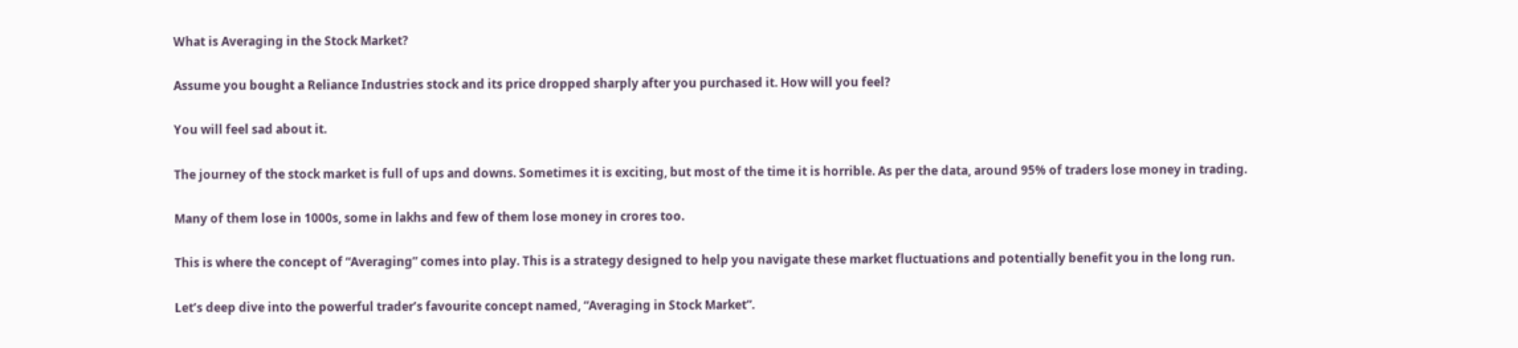What is Averaging in the Stock Market?

Assume you bought a Reliance Industries stock and its price dropped sharply after you purchased it. How will you feel?

You will feel sad about it.

The journey of the stock market is full of ups and downs. Sometimes it is exciting, but most of the time it is horrible. As per the data, around 95% of traders lose money in trading.

Many of them lose in 1000s, some in lakhs and few of them lose money in crores too.

This is where the concept of “Averaging” comes into play. This is a strategy designed to help you navigate these market fluctuations and potentially benefit you in the long run.

Let’s deep dive into the powerful trader’s favourite concept named, “Averaging in Stock Market”.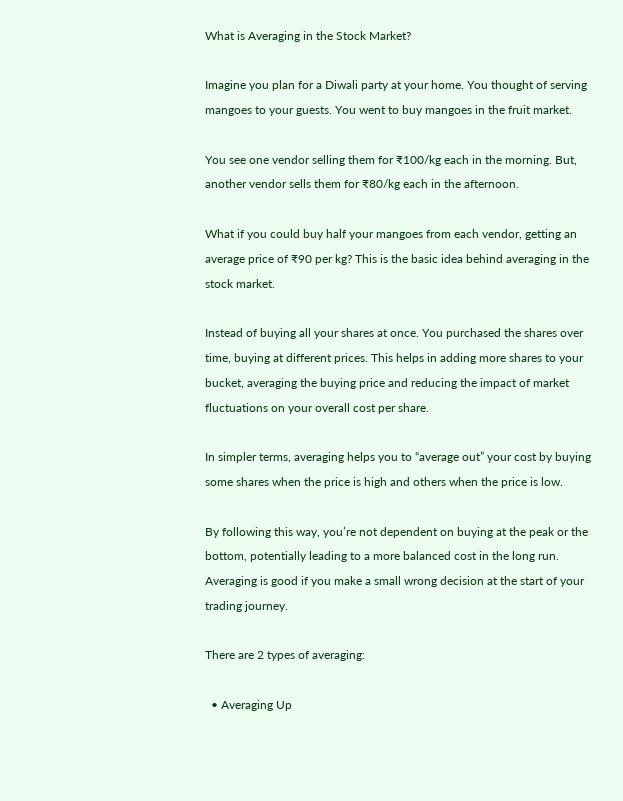What is Averaging in the Stock Market?

Imagine you plan for a Diwali party at your home. You thought of serving mangoes to your guests. You went to buy mangoes in the fruit market.

You see one vendor selling them for ₹100/kg each in the morning. But, another vendor sells them for ₹80/kg each in the afternoon.

What if you could buy half your mangoes from each vendor, getting an average price of ₹90 per kg? This is the basic idea behind averaging in the stock market.

Instead of buying all your shares at once. You purchased the shares over time, buying at different prices. This helps in adding more shares to your bucket, averaging the buying price and reducing the impact of market fluctuations on your overall cost per share.

In simpler terms, averaging helps you to “average out” your cost by buying some shares when the price is high and others when the price is low.

By following this way, you’re not dependent on buying at the peak or the bottom, potentially leading to a more balanced cost in the long run. Averaging is good if you make a small wrong decision at the start of your trading journey.

There are 2 types of averaging:

  • Averaging Up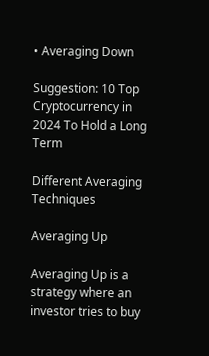• Averaging Down

Suggestion: 10 Top Cryptocurrency in 2024 To Hold a Long Term

Different Averaging Techniques

Averaging Up

Averaging Up is a strategy where an investor tries to buy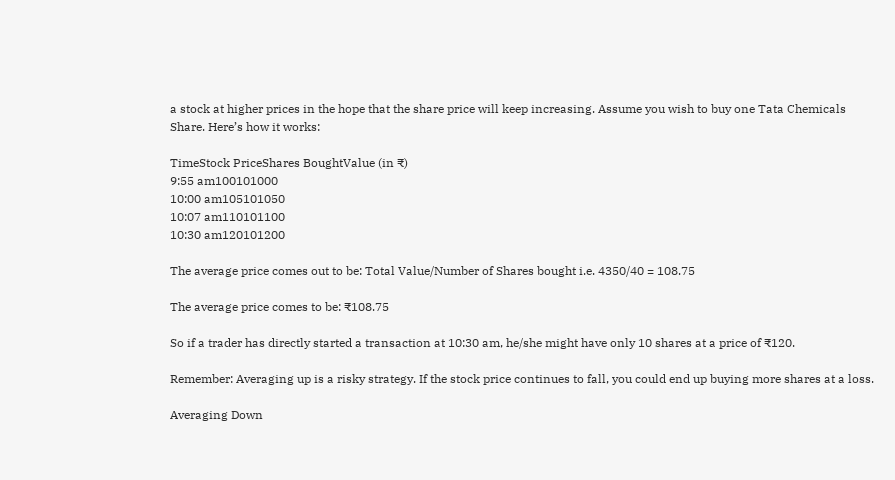a stock at higher prices in the hope that the share price will keep increasing. Assume you wish to buy one Tata Chemicals Share. Here’s how it works:

TimeStock PriceShares BoughtValue (in ₹)
9:55 am100101000
10:00 am105101050
10:07 am110101100
10:30 am120101200

The average price comes out to be: Total Value/Number of Shares bought i.e. 4350/40 = 108.75

The average price comes to be: ₹108.75

So if a trader has directly started a transaction at 10:30 am, he/she might have only 10 shares at a price of ₹120.

Remember: Averaging up is a risky strategy. If the stock price continues to fall, you could end up buying more shares at a loss.

Averaging Down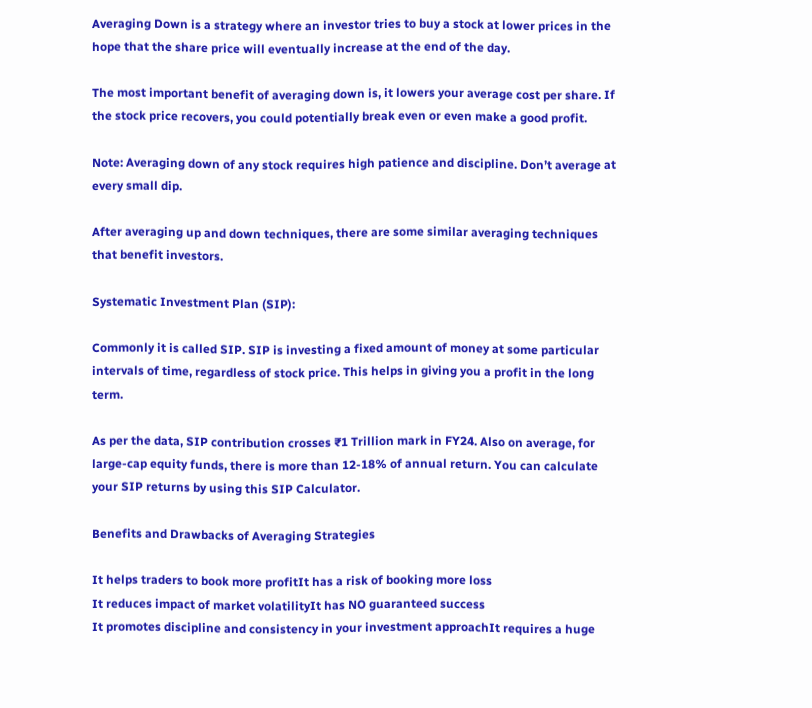Averaging Down is a strategy where an investor tries to buy a stock at lower prices in the hope that the share price will eventually increase at the end of the day.

The most important benefit of averaging down is, it lowers your average cost per share. If the stock price recovers, you could potentially break even or even make a good profit.

Note: Averaging down of any stock requires high patience and discipline. Don’t average at every small dip.

After averaging up and down techniques, there are some similar averaging techniques that benefit investors.

Systematic Investment Plan (SIP):

Commonly it is called SIP. SIP is investing a fixed amount of money at some particular intervals of time, regardless of stock price. This helps in giving you a profit in the long term.

As per the data, SIP contribution crosses ₹1 Trillion mark in FY24. Also on average, for large-cap equity funds, there is more than 12-18% of annual return. You can calculate your SIP returns by using this SIP Calculator.

Benefits and Drawbacks of Averaging Strategies

It helps traders to book more profitIt has a risk of booking more loss
It reduces impact of market volatilityIt has NO guaranteed success
It promotes discipline and consistency in your investment approachIt requires a huge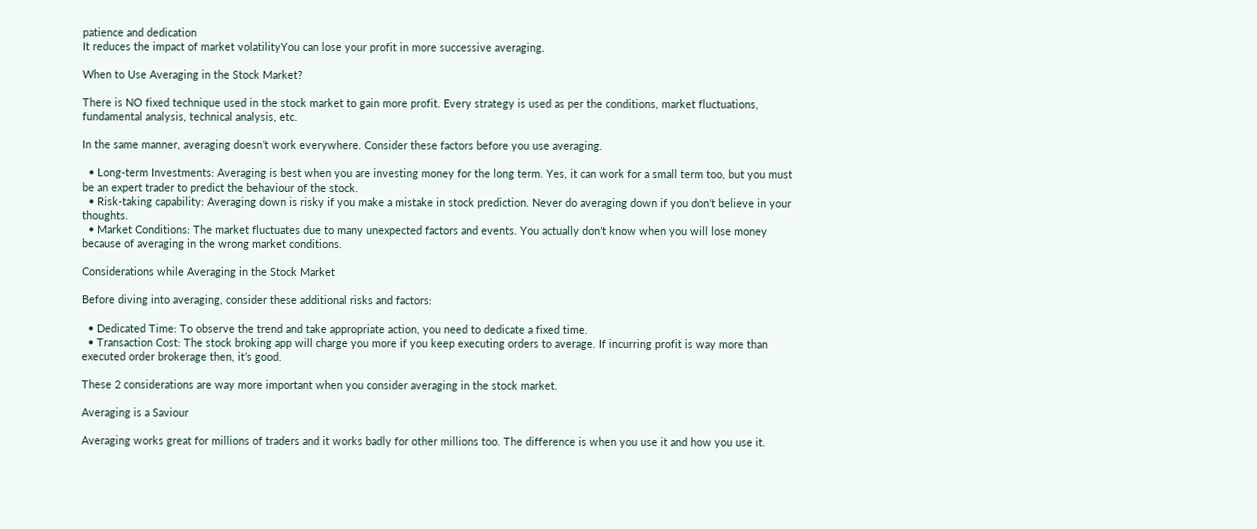patience and dedication
It reduces the impact of market volatilityYou can lose your profit in more successive averaging.

When to Use Averaging in the Stock Market?

There is NO fixed technique used in the stock market to gain more profit. Every strategy is used as per the conditions, market fluctuations, fundamental analysis, technical analysis, etc.

In the same manner, averaging doesn’t work everywhere. Consider these factors before you use averaging.

  • Long-term Investments: Averaging is best when you are investing money for the long term. Yes, it can work for a small term too, but you must be an expert trader to predict the behaviour of the stock.
  • Risk-taking capability: Averaging down is risky if you make a mistake in stock prediction. Never do averaging down if you don’t believe in your thoughts.
  • Market Conditions: The market fluctuates due to many unexpected factors and events. You actually don’t know when you will lose money because of averaging in the wrong market conditions.

Considerations while Averaging in the Stock Market

Before diving into averaging, consider these additional risks and factors:

  • Dedicated Time: To observe the trend and take appropriate action, you need to dedicate a fixed time.
  • Transaction Cost: The stock broking app will charge you more if you keep executing orders to average. If incurring profit is way more than executed order brokerage then, it’s good.

These 2 considerations are way more important when you consider averaging in the stock market.

Averaging is a Saviour

Averaging works great for millions of traders and it works badly for other millions too. The difference is when you use it and how you use it.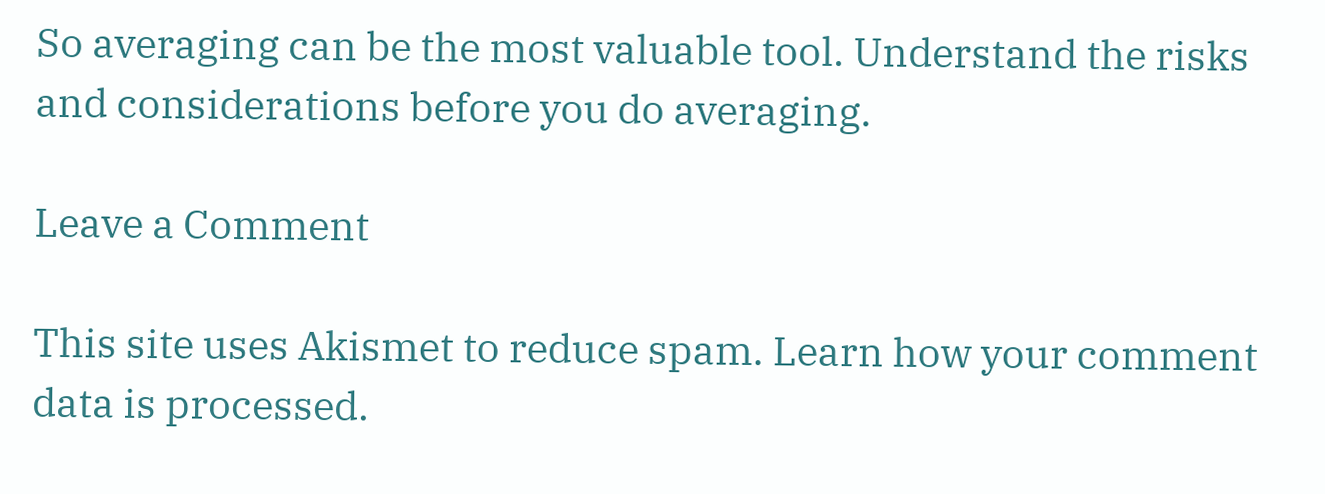So averaging can be the most valuable tool. Understand the risks and considerations before you do averaging.

Leave a Comment

This site uses Akismet to reduce spam. Learn how your comment data is processed.